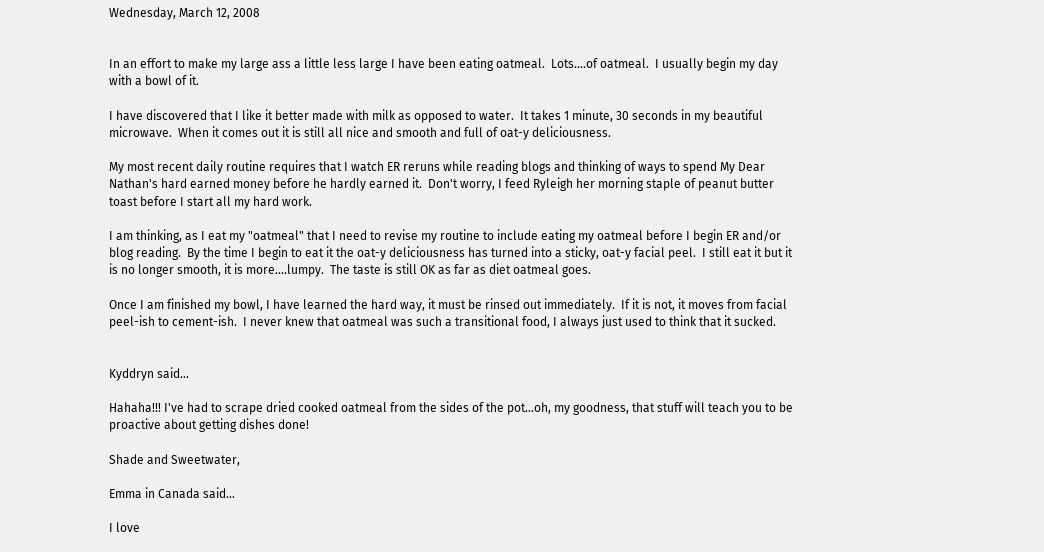Wednesday, March 12, 2008


In an effort to make my large ass a little less large I have been eating oatmeal.  Lots....of oatmeal.  I usually begin my day with a bowl of it.

I have discovered that I like it better made with milk as opposed to water.  It takes 1 minute, 30 seconds in my beautiful microwave.  When it comes out it is still all nice and smooth and full of oat-y deliciousness.

My most recent daily routine requires that I watch ER reruns while reading blogs and thinking of ways to spend My Dear Nathan's hard earned money before he hardly earned it.  Don't worry, I feed Ryleigh her morning staple of peanut butter toast before I start all my hard work.

I am thinking, as I eat my "oatmeal" that I need to revise my routine to include eating my oatmeal before I begin ER and/or blog reading.  By the time I begin to eat it the oat-y deliciousness has turned into a sticky, oat-y facial peel.  I still eat it but it is no longer smooth, it is more....lumpy.  The taste is still OK as far as diet oatmeal goes.

Once I am finished my bowl, I have learned the hard way, it must be rinsed out immediately.  If it is not, it moves from facial peel-ish to cement-ish.  I never knew that oatmeal was such a transitional food, I always just used to think that it sucked.


Kyddryn said...

Hahaha!!! I've had to scrape dried cooked oatmeal from the sides of the pot...oh, my goodness, that stuff will teach you to be proactive about getting dishes done!

Shade and Sweetwater,

Emma in Canada said...

I love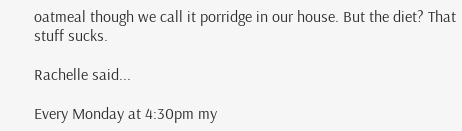oatmeal though we call it porridge in our house. But the diet? That stuff sucks.

Rachelle said...

Every Monday at 4:30pm my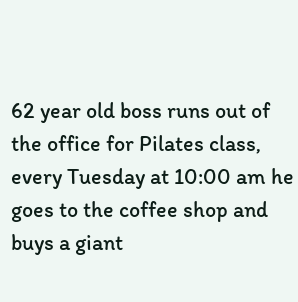62 year old boss runs out of the office for Pilates class, every Tuesday at 10:00 am he goes to the coffee shop and buys a giant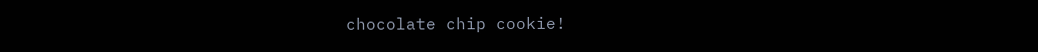chocolate chip cookie!